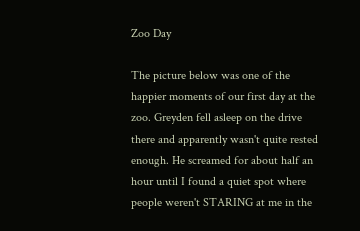Zoo Day

The picture below was one of the happier moments of our first day at the zoo. Greyden fell asleep on the drive there and apparently wasn't quite rested enough. He screamed for about half an hour until I found a quiet spot where people weren't STARING at me in the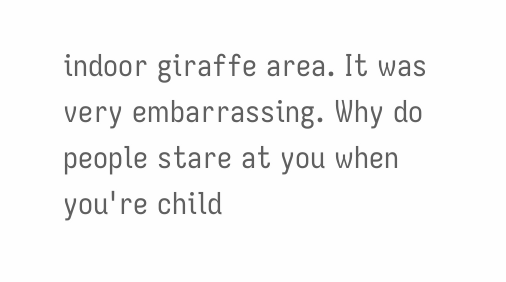indoor giraffe area. It was very embarrassing. Why do people stare at you when you're child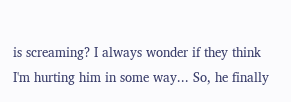is screaming? I always wonder if they think I'm hurting him in some way... So, he finally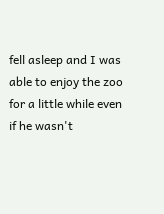fell asleep and I was able to enjoy the zoo for a little while even if he wasn't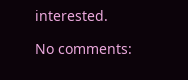interested.

No comments: